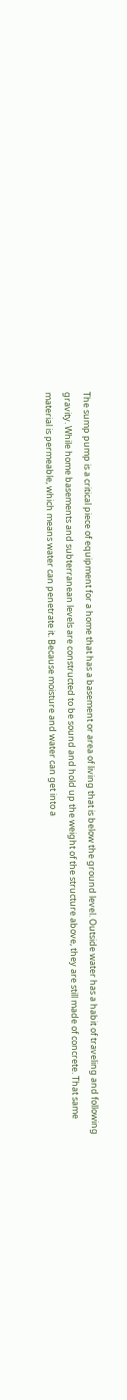The sump pump is a critical piece of equipment for a home that has a basement or area of living that is below the ground level. Outside water has a habit of traveling and following gravity. While home basements and subterranean levels are constructed to be sound and hold up the weight of the structure above, they are still made of concrete. That same material is permeable, which means water can penetrate it. Because moisture and water can get into a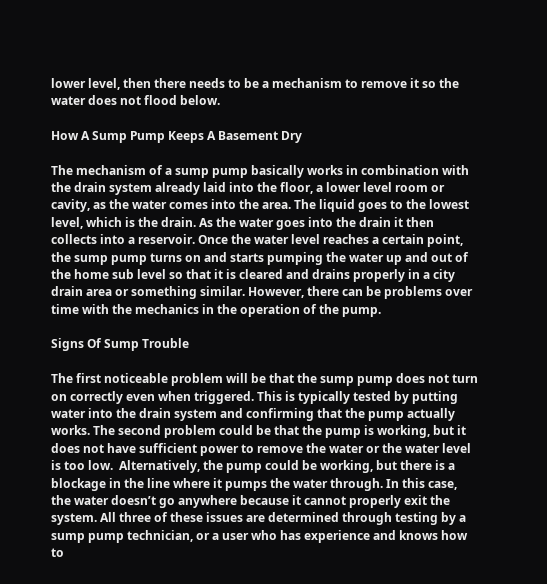lower level, then there needs to be a mechanism to remove it so the water does not flood below.

How A Sump Pump Keeps A Basement Dry

The mechanism of a sump pump basically works in combination with the drain system already laid into the floor, a lower level room or cavity, as the water comes into the area. The liquid goes to the lowest level, which is the drain. As the water goes into the drain it then collects into a reservoir. Once the water level reaches a certain point, the sump pump turns on and starts pumping the water up and out of the home sub level so that it is cleared and drains properly in a city drain area or something similar. However, there can be problems over time with the mechanics in the operation of the pump.

Signs Of Sump Trouble

The first noticeable problem will be that the sump pump does not turn on correctly even when triggered. This is typically tested by putting water into the drain system and confirming that the pump actually works. The second problem could be that the pump is working, but it does not have sufficient power to remove the water or the water level is too low.  Alternatively, the pump could be working, but there is a blockage in the line where it pumps the water through. In this case, the water doesn’t go anywhere because it cannot properly exit the system. All three of these issues are determined through testing by a sump pump technician, or a user who has experience and knows how to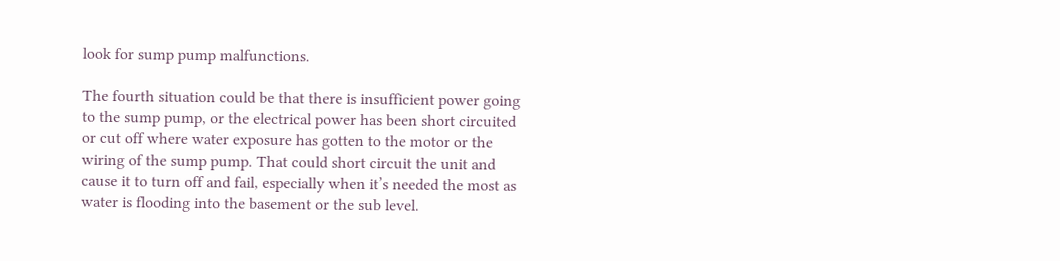look for sump pump malfunctions.

The fourth situation could be that there is insufficient power going to the sump pump, or the electrical power has been short circuited or cut off where water exposure has gotten to the motor or the wiring of the sump pump. That could short circuit the unit and cause it to turn off and fail, especially when it’s needed the most as water is flooding into the basement or the sub level.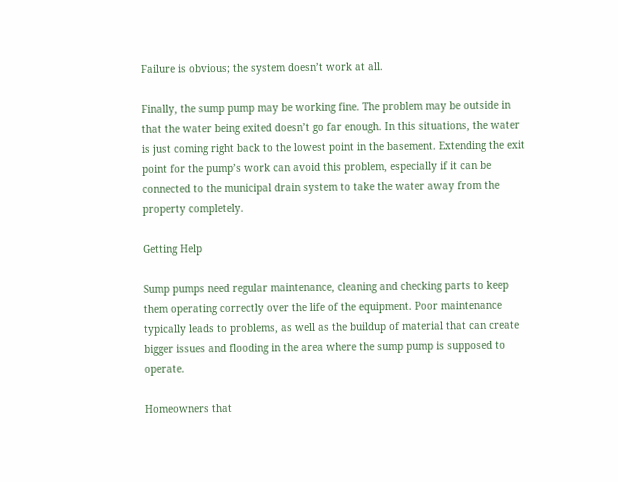Failure is obvious; the system doesn’t work at all.

Finally, the sump pump may be working fine. The problem may be outside in that the water being exited doesn’t go far enough. In this situations, the water is just coming right back to the lowest point in the basement. Extending the exit point for the pump’s work can avoid this problem, especially if it can be connected to the municipal drain system to take the water away from the property completely.

Getting Help

Sump pumps need regular maintenance, cleaning and checking parts to keep them operating correctly over the life of the equipment. Poor maintenance typically leads to problems, as well as the buildup of material that can create bigger issues and flooding in the area where the sump pump is supposed to operate.

Homeowners that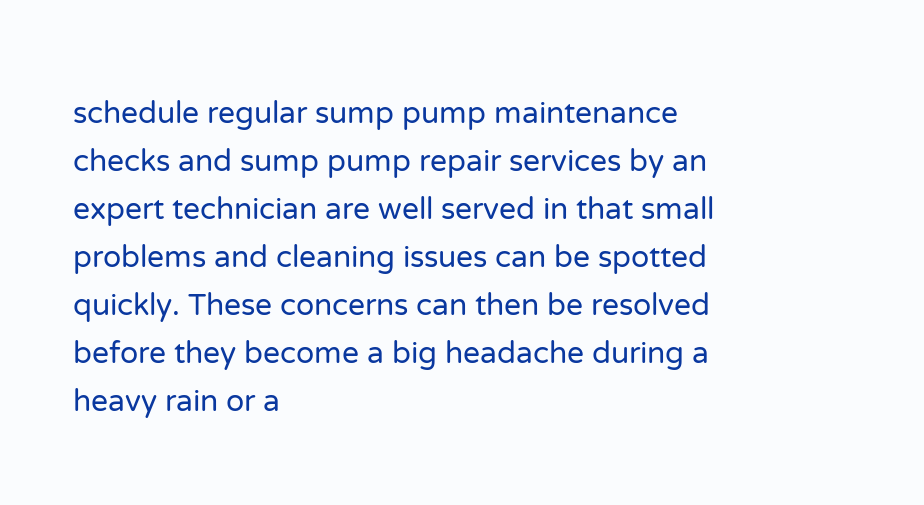schedule regular sump pump maintenance checks and sump pump repair services by an expert technician are well served in that small problems and cleaning issues can be spotted quickly. These concerns can then be resolved before they become a big headache during a heavy rain or a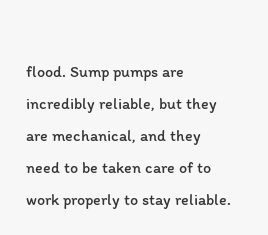flood. Sump pumps are incredibly reliable, but they are mechanical, and they need to be taken care of to work properly to stay reliable.